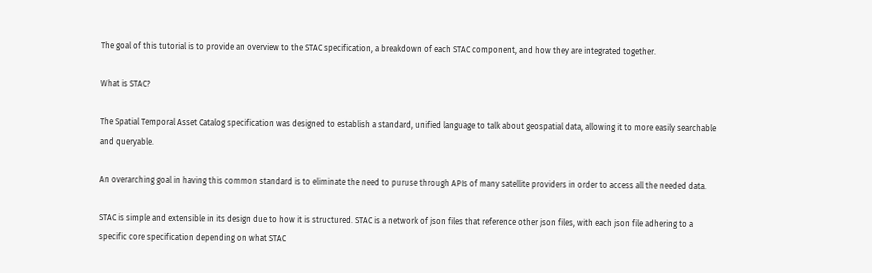The goal of this tutorial is to provide an overview to the STAC specification, a breakdown of each STAC component, and how they are integrated together.

What is STAC?

The Spatial Temporal Asset Catalog specification was designed to establish a standard, unified language to talk about geospatial data, allowing it to more easily searchable and queryable.

An overarching goal in having this common standard is to eliminate the need to puruse through APIs of many satellite providers in order to access all the needed data.

STAC is simple and extensible in its design due to how it is structured. STAC is a network of json files that reference other json files, with each json file adhering to a specific core specification depending on what STAC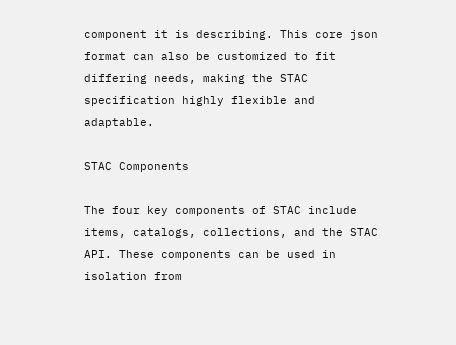component it is describing. This core json format can also be customized to fit differing needs, making the STAC specification highly flexible and adaptable.

STAC Components

The four key components of STAC include items, catalogs, collections, and the STAC API. These components can be used in isolation from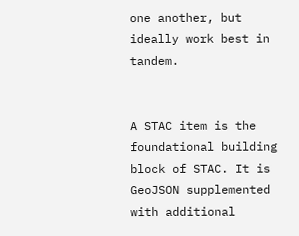one another, but ideally work best in tandem.


A STAC item is the foundational building block of STAC. It is GeoJSON supplemented with additional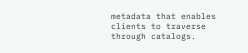metadata that enables clients to traverse through catalogs.